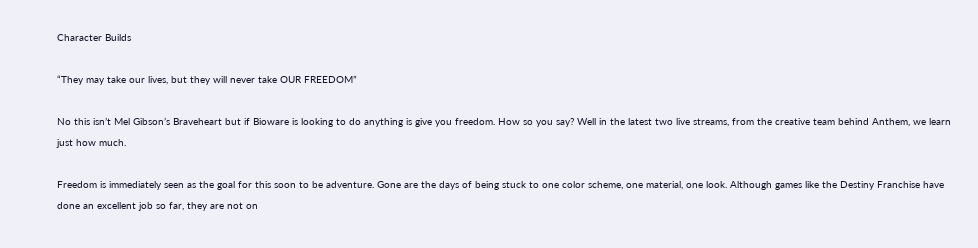Character Builds

“They may take our lives, but they will never take OUR FREEDOM”

No this isn’t Mel Gibson’s Braveheart but if Bioware is looking to do anything is give you freedom. How so you say? Well in the latest two live streams, from the creative team behind Anthem, we learn just how much.

Freedom is immediately seen as the goal for this soon to be adventure. Gone are the days of being stuck to one color scheme, one material, one look. Although games like the Destiny Franchise have done an excellent job so far, they are not on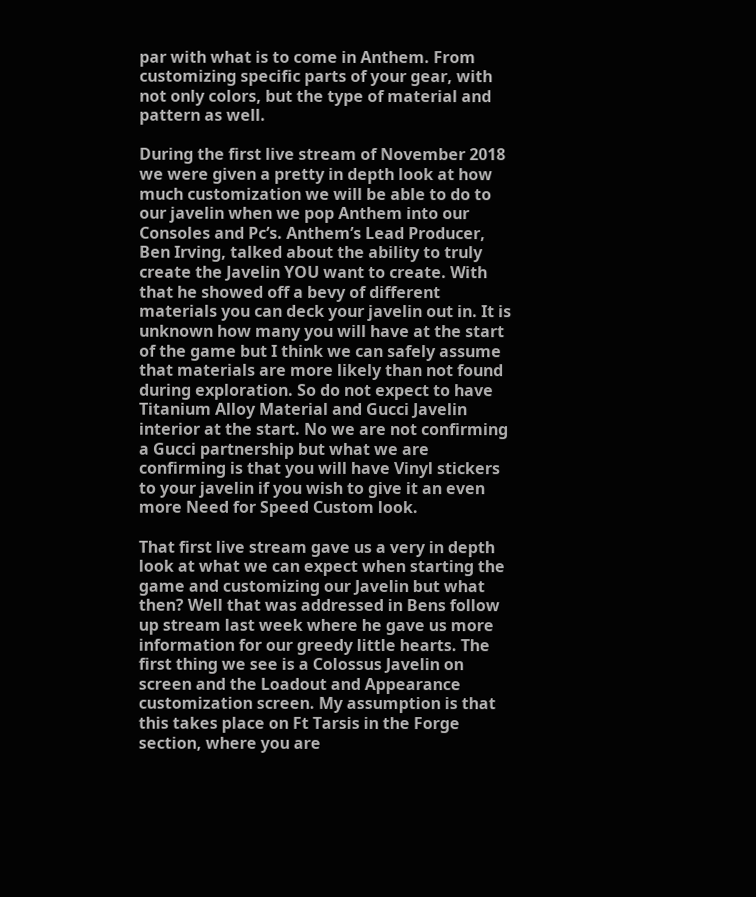par with what is to come in Anthem. From customizing specific parts of your gear, with not only colors, but the type of material and pattern as well.

During the first live stream of November 2018 we were given a pretty in depth look at how much customization we will be able to do to our javelin when we pop Anthem into our Consoles and Pc’s. Anthem’s Lead Producer, Ben Irving, talked about the ability to truly create the Javelin YOU want to create. With that he showed off a bevy of different materials you can deck your javelin out in. It is unknown how many you will have at the start of the game but I think we can safely assume that materials are more likely than not found during exploration. So do not expect to have Titanium Alloy Material and Gucci Javelin interior at the start. No we are not confirming a Gucci partnership but what we are confirming is that you will have Vinyl stickers to your javelin if you wish to give it an even more Need for Speed Custom look.

That first live stream gave us a very in depth look at what we can expect when starting the game and customizing our Javelin but what then? Well that was addressed in Bens follow up stream last week where he gave us more information for our greedy little hearts. The first thing we see is a Colossus Javelin on screen and the Loadout and Appearance customization screen. My assumption is that this takes place on Ft Tarsis in the Forge section, where you are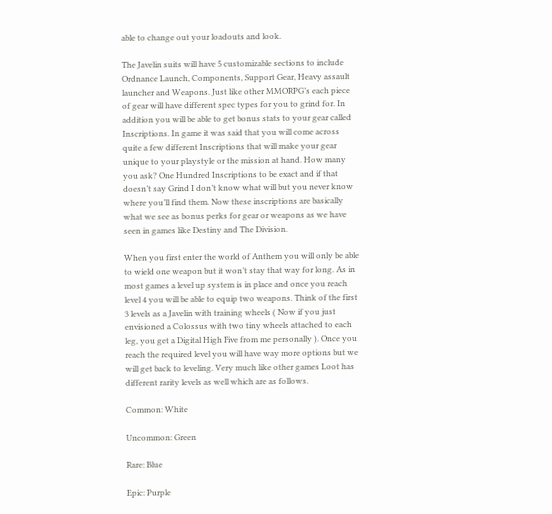able to change out your loadouts and look.

The Javelin suits will have 5 customizable sections to include Ordnance Launch, Components, Support Gear, Heavy assault launcher and Weapons. Just like other MMORPG’s each piece of gear will have different spec types for you to grind for. In addition you will be able to get bonus stats to your gear called Inscriptions. In game it was said that you will come across quite a few different Inscriptions that will make your gear unique to your playstyle or the mission at hand. How many you ask? One Hundred Inscriptions to be exact and if that doesn’t say Grind I don’t know what will but you never know where you’ll find them. Now these inscriptions are basically what we see as bonus perks for gear or weapons as we have seen in games like Destiny and The Division.

When you first enter the world of Anthem you will only be able to wield one weapon but it won’t stay that way for long. As in most games a level up system is in place and once you reach level 4 you will be able to equip two weapons. Think of the first 3 levels as a Javelin with training wheels ( Now if you just envisioned a Colossus with two tiny wheels attached to each leg, you get a Digital High Five from me personally ). Once you reach the required level you will have way more options but we will get back to leveling. Very much like other games Loot has different rarity levels as well which are as follows.

Common: White

Uncommon: Green

Rare: Blue

Epic: Purple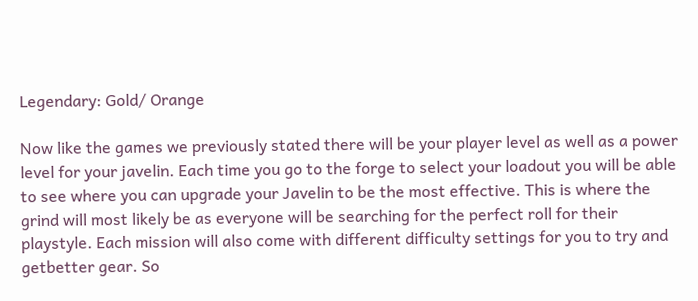Legendary: Gold/ Orange

Now like the games we previously stated there will be your player level as well as a power level for your javelin. Each time you go to the forge to select your loadout you will be able to see where you can upgrade your Javelin to be the most effective. This is where the grind will most likely be as everyone will be searching for the perfect roll for their playstyle. Each mission will also come with different difficulty settings for you to try and getbetter gear. So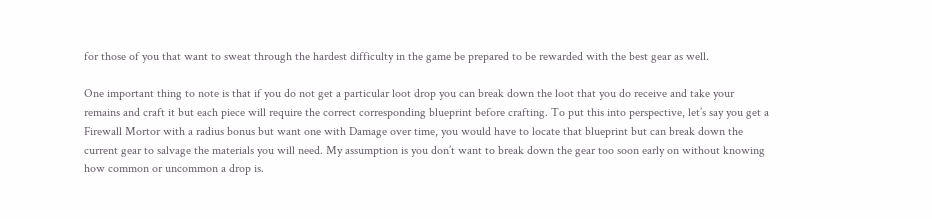for those of you that want to sweat through the hardest difficulty in the game be prepared to be rewarded with the best gear as well.

One important thing to note is that if you do not get a particular loot drop you can break down the loot that you do receive and take your remains and craft it but each piece will require the correct corresponding blueprint before crafting. To put this into perspective, let’s say you get a Firewall Mortor with a radius bonus but want one with Damage over time, you would have to locate that blueprint but can break down the current gear to salvage the materials you will need. My assumption is you don’t want to break down the gear too soon early on without knowing how common or uncommon a drop is.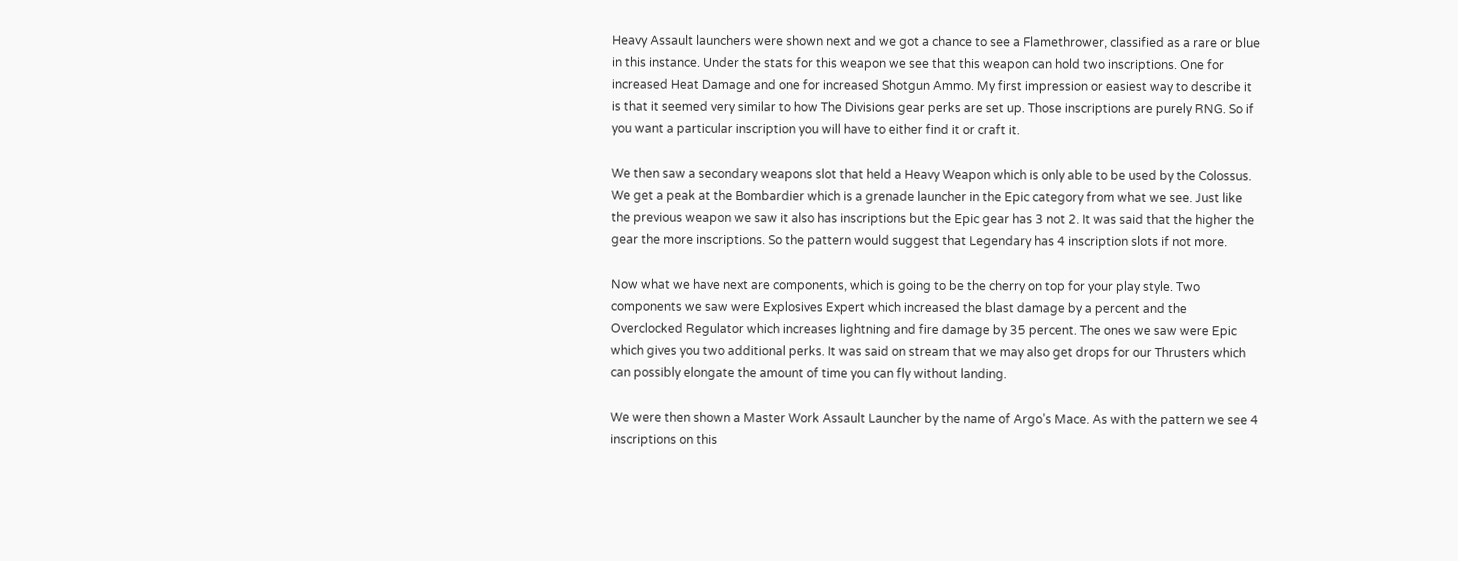Heavy Assault launchers were shown next and we got a chance to see a Flamethrower, classified as a rare or blue in this instance. Under the stats for this weapon we see that this weapon can hold two inscriptions. One for increased Heat Damage and one for increased Shotgun Ammo. My first impression or easiest way to describe it is that it seemed very similar to how The Divisions gear perks are set up. Those inscriptions are purely RNG. So if you want a particular inscription you will have to either find it or craft it.

We then saw a secondary weapons slot that held a Heavy Weapon which is only able to be used by the Colossus. We get a peak at the Bombardier which is a grenade launcher in the Epic category from what we see. Just like the previous weapon we saw it also has inscriptions but the Epic gear has 3 not 2. It was said that the higher the gear the more inscriptions. So the pattern would suggest that Legendary has 4 inscription slots if not more.

Now what we have next are components, which is going to be the cherry on top for your play style. Two components we saw were Explosives Expert which increased the blast damage by a percent and the Overclocked Regulator which increases lightning and fire damage by 35 percent. The ones we saw were Epic which gives you two additional perks. It was said on stream that we may also get drops for our Thrusters which can possibly elongate the amount of time you can fly without landing.

We were then shown a Master Work Assault Launcher by the name of Argo’s Mace. As with the pattern we see 4 inscriptions on this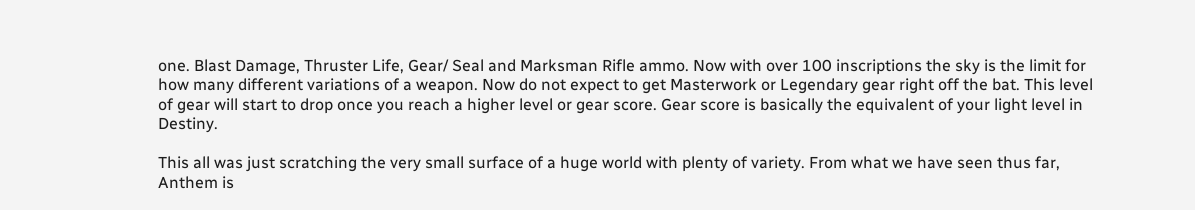one. Blast Damage, Thruster Life, Gear/ Seal and Marksman Rifle ammo. Now with over 100 inscriptions the sky is the limit for how many different variations of a weapon. Now do not expect to get Masterwork or Legendary gear right off the bat. This level of gear will start to drop once you reach a higher level or gear score. Gear score is basically the equivalent of your light level in Destiny.

This all was just scratching the very small surface of a huge world with plenty of variety. From what we have seen thus far, Anthem is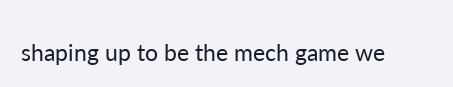shaping up to be the mech game we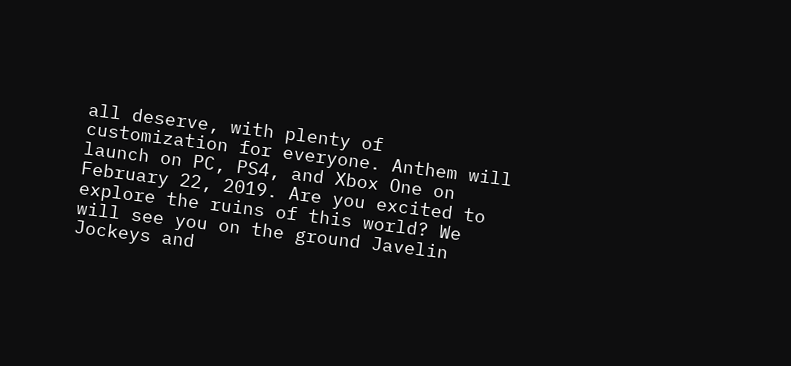all deserve, with plenty of customization for everyone. Anthem will launch on PC, PS4, and Xbox One on February 22, 2019. Are you excited to explore the ruins of this world? We will see you on the ground Javelin Jockeys and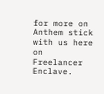for more on Anthem stick with us here on Freelancer Enclave.